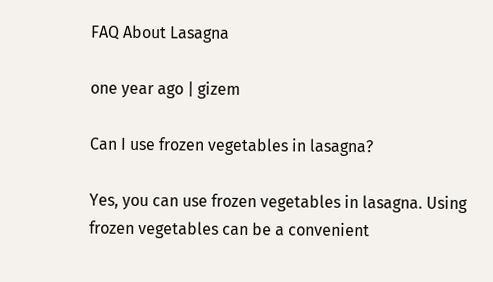FAQ About Lasagna

one year ago | gizem

Can I use frozen vegetables in lasagna?

Yes, you can use frozen vegetables in lasagna. Using frozen vegetables can be a convenient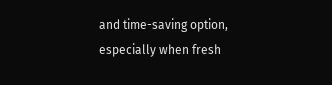and time-saving option, especially when fresh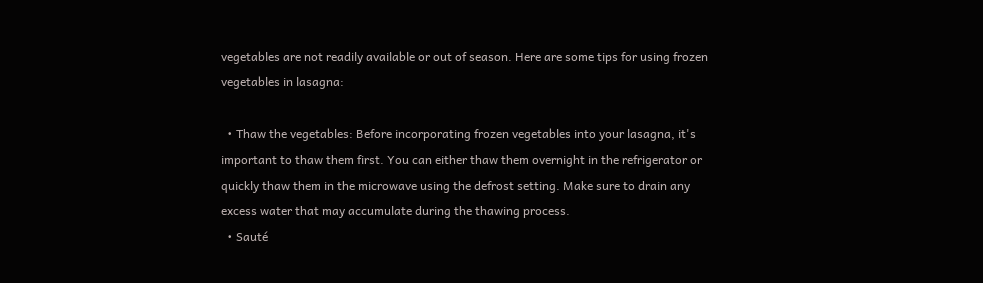vegetables are not readily available or out of season. Here are some tips for using frozen vegetables in lasagna:

  • Thaw the vegetables: Before incorporating frozen vegetables into your lasagna, it's important to thaw them first. You can either thaw them overnight in the refrigerator or quickly thaw them in the microwave using the defrost setting. Make sure to drain any excess water that may accumulate during the thawing process.
  • Sauté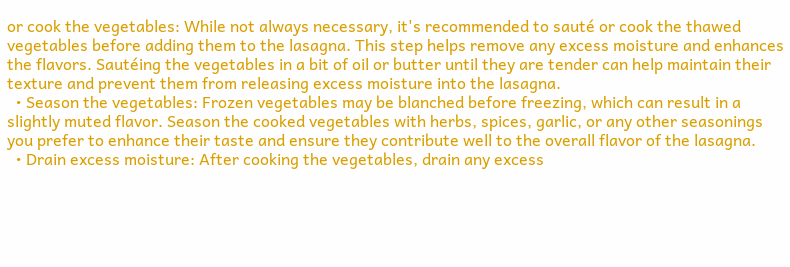or cook the vegetables: While not always necessary, it's recommended to sauté or cook the thawed vegetables before adding them to the lasagna. This step helps remove any excess moisture and enhances the flavors. Sautéing the vegetables in a bit of oil or butter until they are tender can help maintain their texture and prevent them from releasing excess moisture into the lasagna.
  • Season the vegetables: Frozen vegetables may be blanched before freezing, which can result in a slightly muted flavor. Season the cooked vegetables with herbs, spices, garlic, or any other seasonings you prefer to enhance their taste and ensure they contribute well to the overall flavor of the lasagna.
  • Drain excess moisture: After cooking the vegetables, drain any excess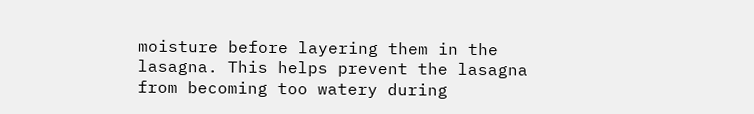moisture before layering them in the lasagna. This helps prevent the lasagna from becoming too watery during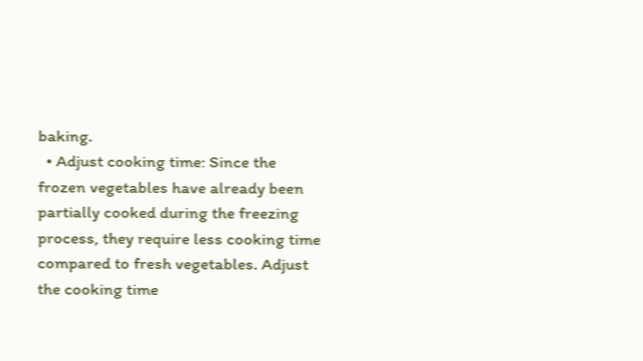baking.
  • Adjust cooking time: Since the frozen vegetables have already been partially cooked during the freezing process, they require less cooking time compared to fresh vegetables. Adjust the cooking time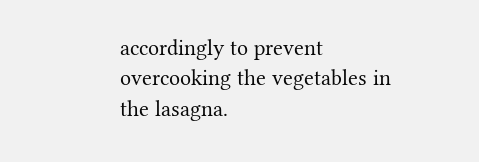accordingly to prevent overcooking the vegetables in the lasagna.